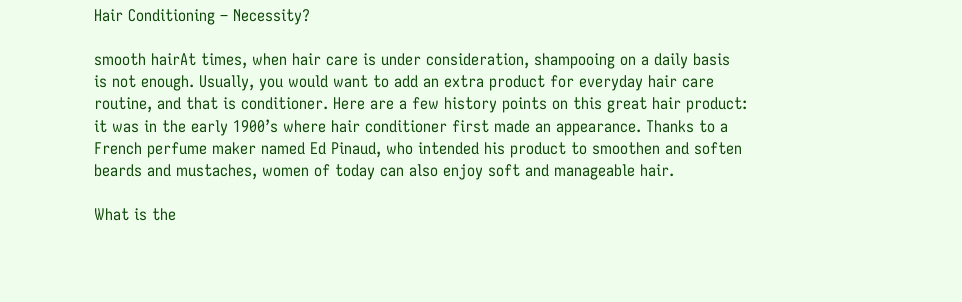Hair Conditioning – Necessity?

smooth hairAt times, when hair care is under consideration, shampooing on a daily basis is not enough. Usually, you would want to add an extra product for everyday hair care routine, and that is conditioner. Here are a few history points on this great hair product: it was in the early 1900’s where hair conditioner first made an appearance. Thanks to a French perfume maker named Ed Pinaud, who intended his product to smoothen and soften beards and mustaches, women of today can also enjoy soft and manageable hair.

What is the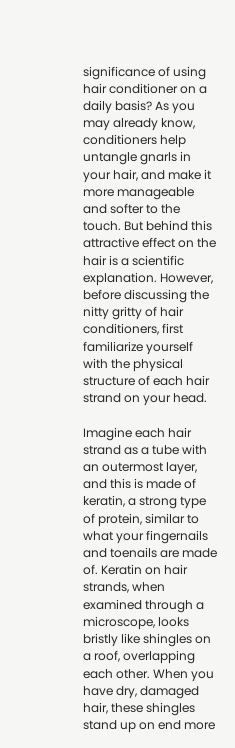significance of using hair conditioner on a daily basis? As you may already know, conditioners help untangle gnarls in your hair, and make it more manageable and softer to the touch. But behind this attractive effect on the hair is a scientific explanation. However, before discussing the nitty gritty of hair conditioners, first familiarize yourself with the physical structure of each hair strand on your head.

Imagine each hair strand as a tube with an outermost layer, and this is made of keratin, a strong type of protein, similar to what your fingernails and toenails are made of. Keratin on hair strands, when examined through a microscope, looks bristly like shingles on a roof, overlapping each other. When you have dry, damaged hair, these shingles stand up on end more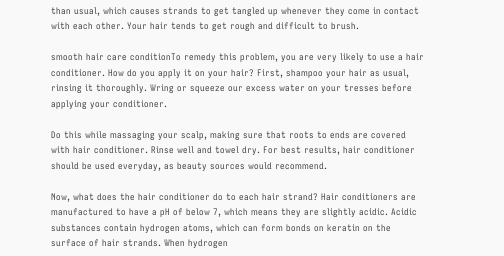than usual, which causes strands to get tangled up whenever they come in contact with each other. Your hair tends to get rough and difficult to brush.

smooth hair care conditionTo remedy this problem, you are very likely to use a hair conditioner. How do you apply it on your hair? First, shampoo your hair as usual, rinsing it thoroughly. Wring or squeeze our excess water on your tresses before applying your conditioner.

Do this while massaging your scalp, making sure that roots to ends are covered with hair conditioner. Rinse well and towel dry. For best results, hair conditioner should be used everyday, as beauty sources would recommend.

Now, what does the hair conditioner do to each hair strand? Hair conditioners are manufactured to have a pH of below 7, which means they are slightly acidic. Acidic substances contain hydrogen atoms, which can form bonds on keratin on the surface of hair strands. When hydrogen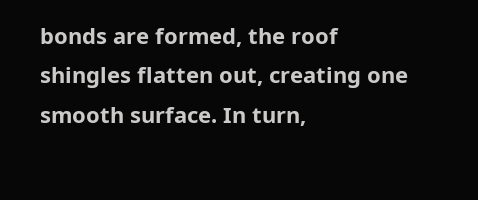bonds are formed, the roof shingles flatten out, creating one smooth surface. In turn,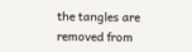the tangles are removed from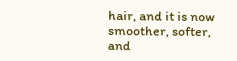hair, and it is now smoother, softer, and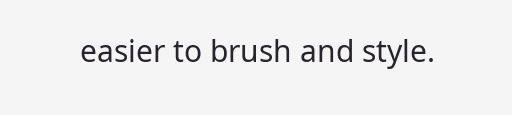easier to brush and style.